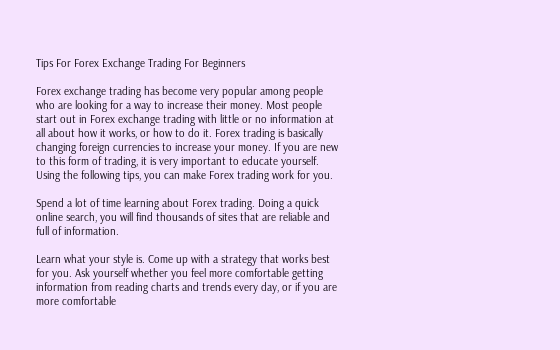Tips For Forex Exchange Trading For Beginners

Forex exchange trading has become very popular among people who are looking for a way to increase their money. Most people start out in Forex exchange trading with little or no information at all about how it works, or how to do it. Forex trading is basically changing foreign currencies to increase your money. If you are new to this form of trading, it is very important to educate yourself. Using the following tips, you can make Forex trading work for you.

Spend a lot of time learning about Forex trading. Doing a quick online search, you will find thousands of sites that are reliable and full of information.

Learn what your style is. Come up with a strategy that works best for you. Ask yourself whether you feel more comfortable getting information from reading charts and trends every day, or if you are more comfortable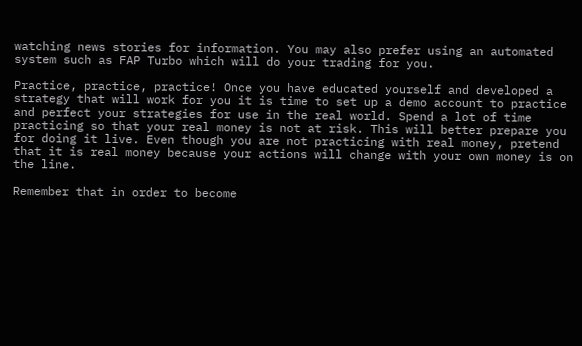watching news stories for information. You may also prefer using an automated system such as FAP Turbo which will do your trading for you.

Practice, practice, practice! Once you have educated yourself and developed a strategy that will work for you it is time to set up a demo account to practice and perfect your strategies for use in the real world. Spend a lot of time practicing so that your real money is not at risk. This will better prepare you for doing it live. Even though you are not practicing with real money, pretend that it is real money because your actions will change with your own money is on the line.

Remember that in order to become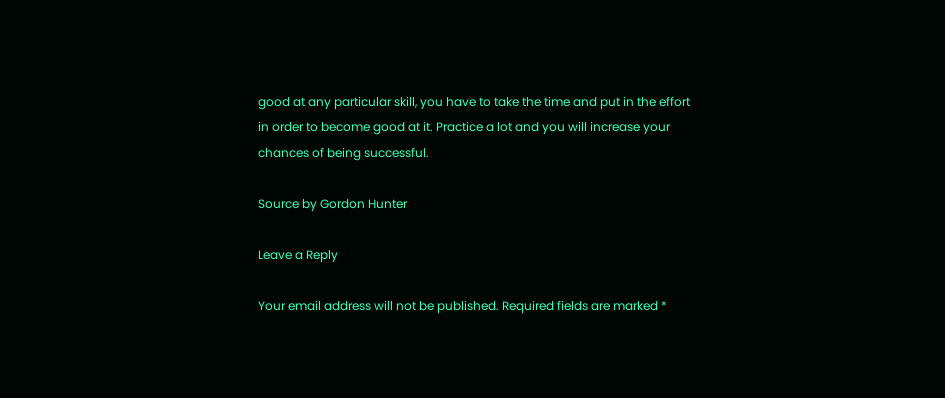good at any particular skill, you have to take the time and put in the effort in order to become good at it. Practice a lot and you will increase your chances of being successful.

Source by Gordon Hunter

Leave a Reply

Your email address will not be published. Required fields are marked *